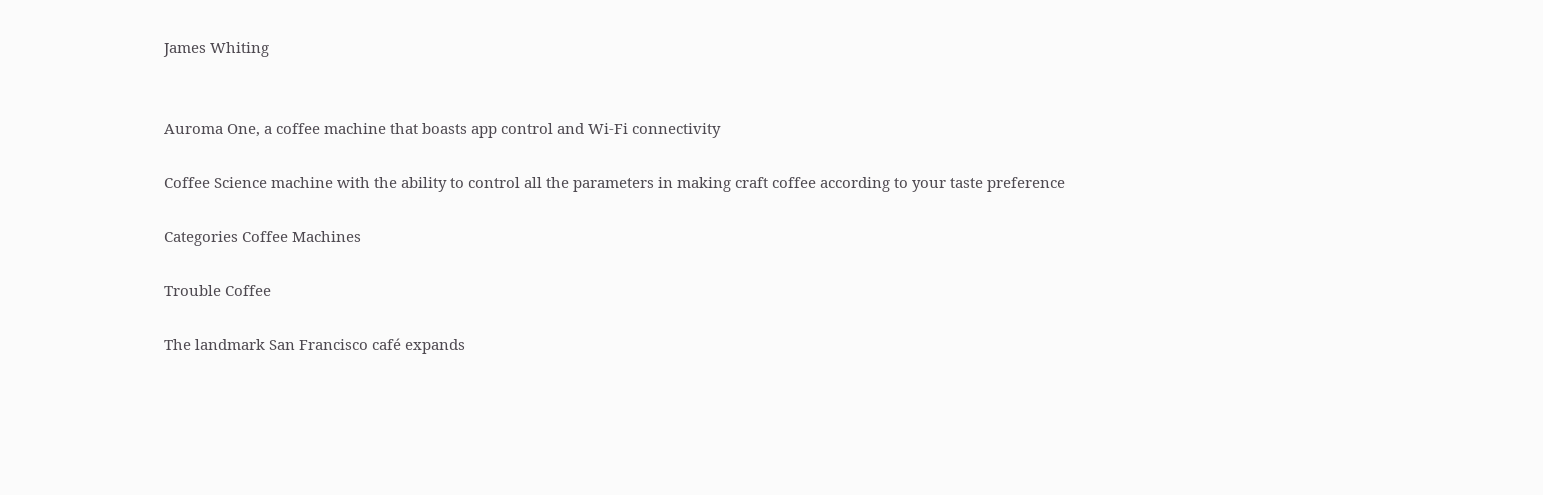James Whiting


Auroma One, a coffee machine that boasts app control and Wi-Fi connectivity

Coffee Science machine with the ability to control all the parameters in making craft coffee according to your taste preference

Categories Coffee Machines

Trouble Coffee

The landmark San Francisco café expands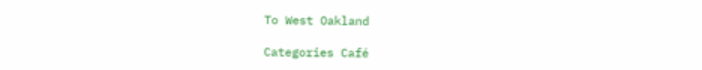To West Oakland

Categories Café